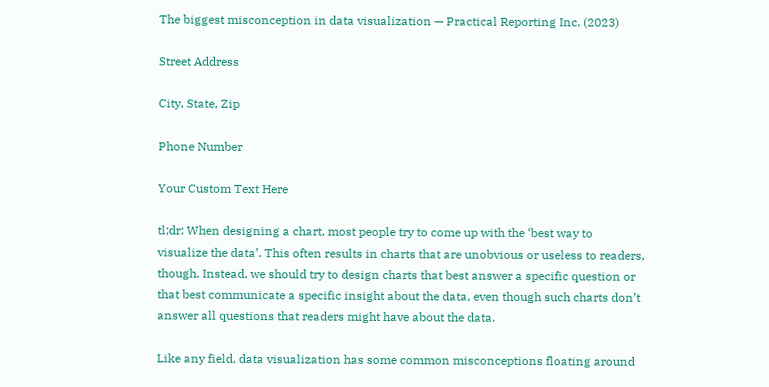The biggest misconception in data visualization — Practical Reporting Inc. (2023)

Street Address

City, State, Zip

Phone Number

Your Custom Text Here

tl;dr: When designing a chart, most people try to come up with the ‘best way to visualize the data’. This often results in charts that are unobvious or useless to readers, though. Instead, we should try to design charts that best answer a specific question or that best communicate a specific insight about the data, even though such charts don’t answer all questions that readers might have about the data.

Like any field, data visualization has some common misconceptions floating around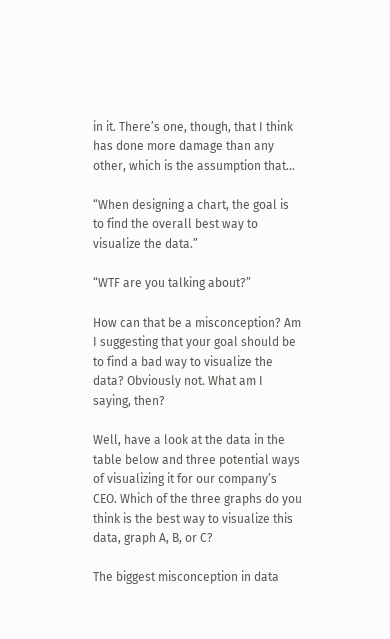in it. There’s one, though, that I think has done more damage than any other, which is the assumption that…

“When designing a chart, the goal is to find the overall best way to visualize the data.”

“WTF are you talking about?”

How can that be a misconception? Am I suggesting that your goal should be to find a bad way to visualize the data? Obviously not. What am I saying, then?

Well, have a look at the data in the table below and three potential ways of visualizing it for our company’s CEO. Which of the three graphs do you think is the best way to visualize this data, graph A, B, or C?

The biggest misconception in data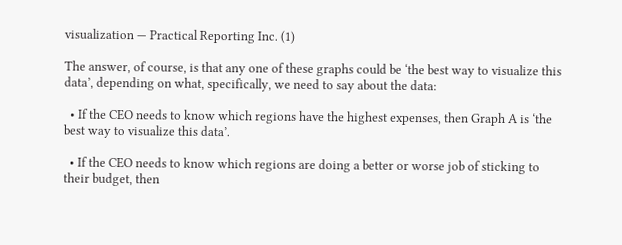visualization — Practical Reporting Inc. (1)

The answer, of course, is that any one of these graphs could be ‘the best way to visualize this data’, depending on what, specifically, we need to say about the data:

  • If the CEO needs to know which regions have the highest expenses, then Graph A is ‘the best way to visualize this data’.

  • If the CEO needs to know which regions are doing a better or worse job of sticking to their budget, then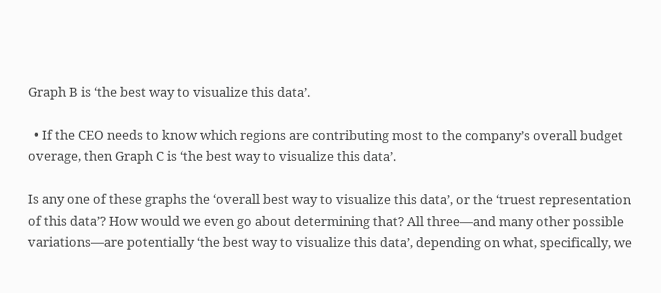Graph B is ‘the best way to visualize this data’.

  • If the CEO needs to know which regions are contributing most to the company’s overall budget overage, then Graph C is ‘the best way to visualize this data’.

Is any one of these graphs the ‘overall best way to visualize this data’, or the ‘truest representation of this data’? How would we even go about determining that? All three—and many other possible variations—are potentially ‘the best way to visualize this data’, depending on what, specifically, we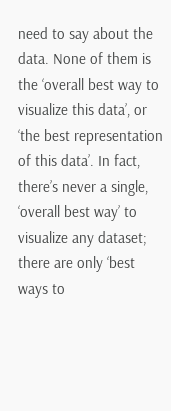need to say about the data. None of them is the ‘overall best way to visualize this data’, or ‘the best representation of this data’. In fact, there’s never a single, ‘overall best way’ to visualize any dataset; there are only ‘best ways to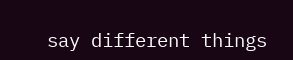say different things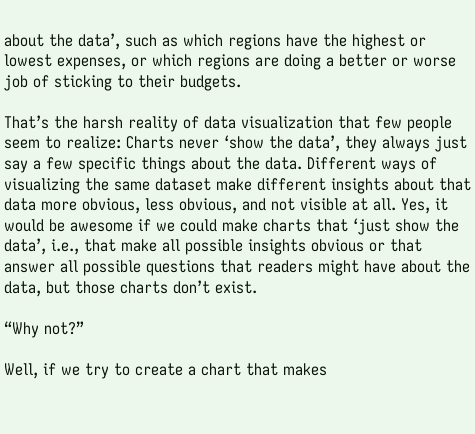about the data’, such as which regions have the highest or lowest expenses, or which regions are doing a better or worse job of sticking to their budgets.

That’s the harsh reality of data visualization that few people seem to realize: Charts never ‘show the data’, they always just say a few specific things about the data. Different ways of visualizing the same dataset make different insights about that data more obvious, less obvious, and not visible at all. Yes, it would be awesome if we could make charts that ‘just show the data’, i.e., that make all possible insights obvious or that answer all possible questions that readers might have about the data, but those charts don’t exist.

“Why not?”

Well, if we try to create a chart that makes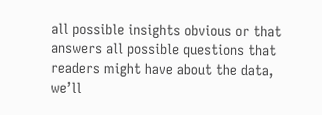all possible insights obvious or that answers all possible questions that readers might have about the data, we’ll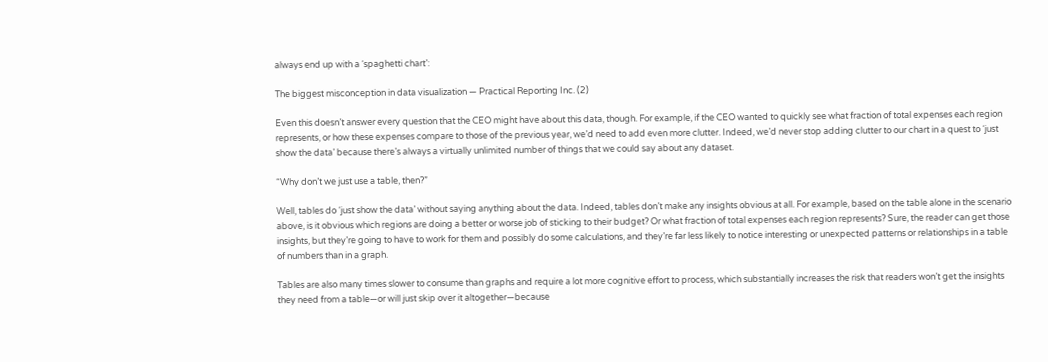always end up with a ‘spaghetti chart’:

The biggest misconception in data visualization — Practical Reporting Inc. (2)

Even this doesn’t answer every question that the CEO might have about this data, though. For example, if the CEO wanted to quickly see what fraction of total expenses each region represents, or how these expenses compare to those of the previous year, we’d need to add even more clutter. Indeed, we’d never stop adding clutter to our chart in a quest to ‘just show the data’ because there’s always a virtually unlimited number of things that we could say about any dataset.

“Why don’t we just use a table, then?”

Well, tables do ‘just show the data’ without saying anything about the data. Indeed, tables don’t make any insights obvious at all. For example, based on the table alone in the scenario above, is it obvious which regions are doing a better or worse job of sticking to their budget? Or what fraction of total expenses each region represents? Sure, the reader can get those insights, but they’re going to have to work for them and possibly do some calculations, and they’re far less likely to notice interesting or unexpected patterns or relationships in a table of numbers than in a graph.

Tables are also many times slower to consume than graphs and require a lot more cognitive effort to process, which substantially increases the risk that readers won’t get the insights they need from a table—or will just skip over it altogether—because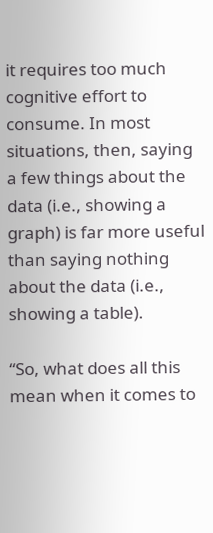it requires too much cognitive effort to consume. In most situations, then, saying a few things about the data (i.e., showing a graph) is far more useful than saying nothing about the data (i.e., showing a table).

“So, what does all this mean when it comes to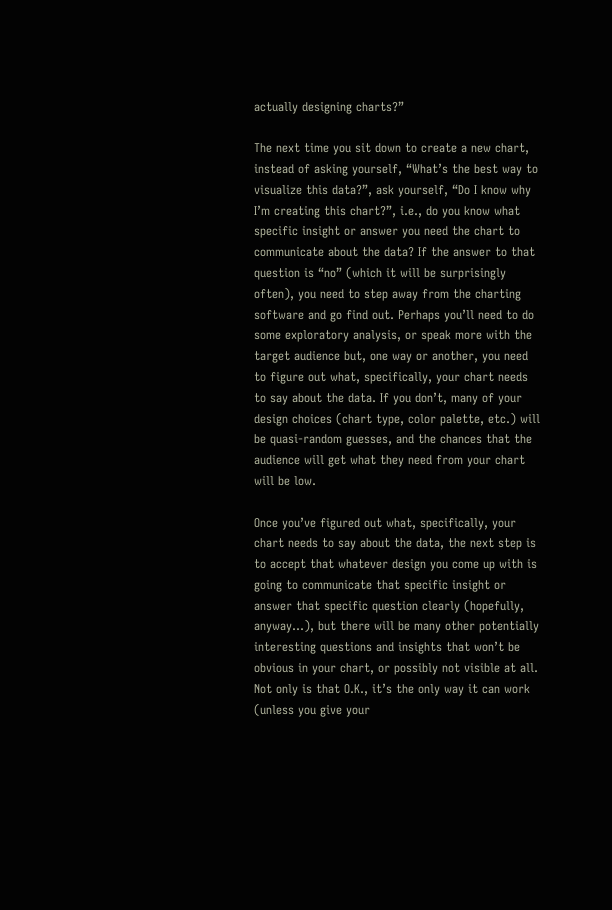actually designing charts?”

The next time you sit down to create a new chart, instead of asking yourself, “What’s the best way to visualize this data?”, ask yourself, “Do I know why I’m creating this chart?”, i.e., do you know what specific insight or answer you need the chart to communicate about the data? If the answer to that question is “no” (which it will be surprisingly often), you need to step away from the charting software and go find out. Perhaps you’ll need to do some exploratory analysis, or speak more with the target audience but, one way or another, you need to figure out what, specifically, your chart needs to say about the data. If you don’t, many of your design choices (chart type, color palette, etc.) will be quasi-random guesses, and the chances that the audience will get what they need from your chart will be low.

Once you’ve figured out what, specifically, your chart needs to say about the data, the next step is to accept that whatever design you come up with is going to communicate that specific insight or answer that specific question clearly (hopefully, anyway…), but there will be many other potentially interesting questions and insights that won’t be obvious in your chart, or possibly not visible at all. Not only is that O.K., it’s the only way it can work (unless you give your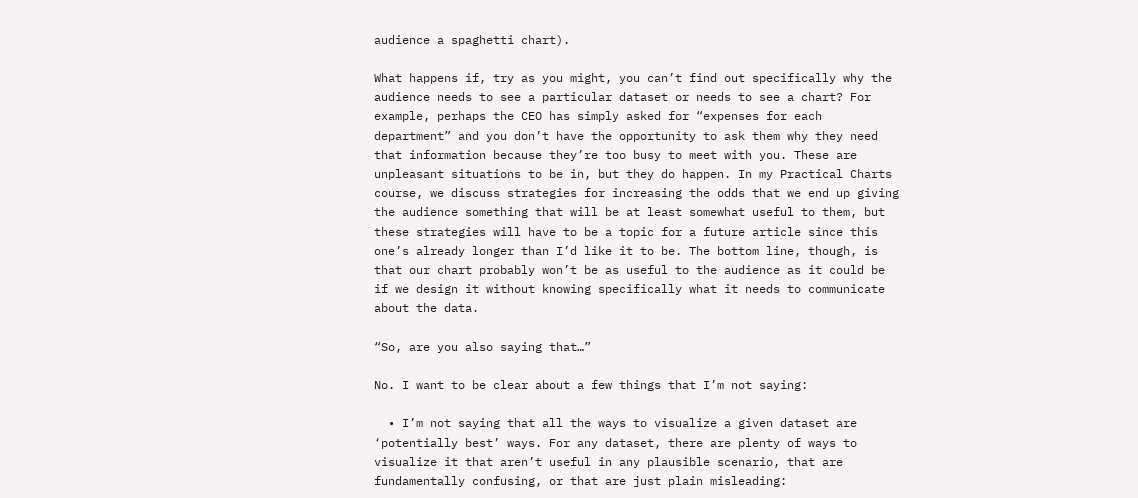audience a spaghetti chart).

What happens if, try as you might, you can’t find out specifically why the audience needs to see a particular dataset or needs to see a chart? For example, perhaps the CEO has simply asked for “expenses for each department” and you don’t have the opportunity to ask them why they need that information because they’re too busy to meet with you. These are unpleasant situations to be in, but they do happen. In my Practical Charts course, we discuss strategies for increasing the odds that we end up giving the audience something that will be at least somewhat useful to them, but these strategies will have to be a topic for a future article since this one’s already longer than I’d like it to be. The bottom line, though, is that our chart probably won’t be as useful to the audience as it could be if we design it without knowing specifically what it needs to communicate about the data.

“So, are you also saying that…”

No. I want to be clear about a few things that I’m not saying:

  • I’m not saying that all the ways to visualize a given dataset are ‘potentially best’ ways. For any dataset, there are plenty of ways to visualize it that aren’t useful in any plausible scenario, that are fundamentally confusing, or that are just plain misleading: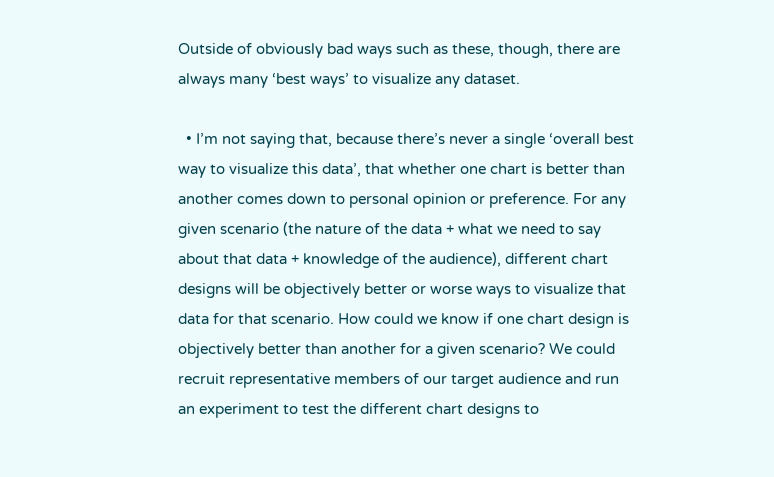Outside of obviously bad ways such as these, though, there are always many ‘best ways’ to visualize any dataset.

  • I’m not saying that, because there’s never a single ‘overall best way to visualize this data’, that whether one chart is better than another comes down to personal opinion or preference. For any given scenario (the nature of the data + what we need to say about that data + knowledge of the audience), different chart designs will be objectively better or worse ways to visualize that data for that scenario. How could we know if one chart design is objectively better than another for a given scenario? We could recruit representative members of our target audience and run an experiment to test the different chart designs to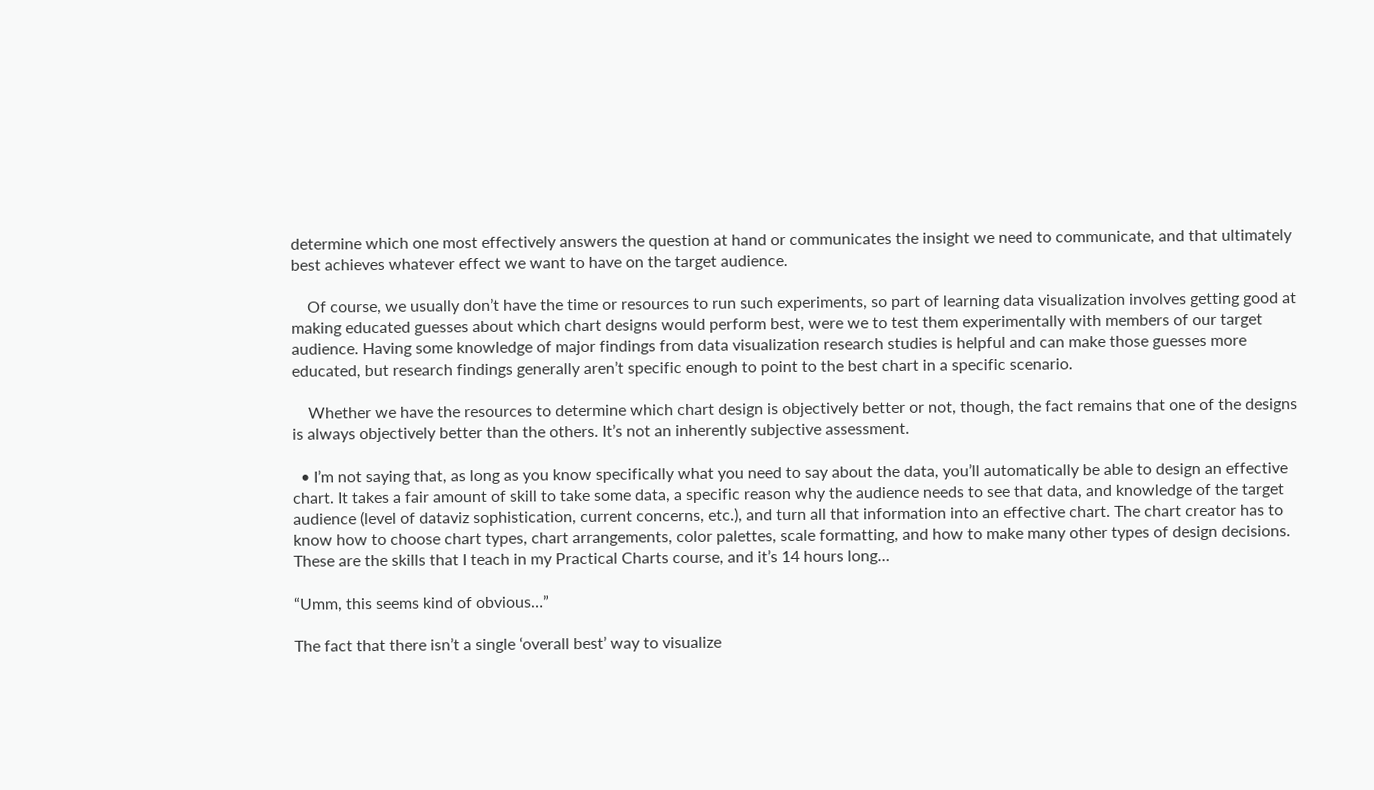determine which one most effectively answers the question at hand or communicates the insight we need to communicate, and that ultimately best achieves whatever effect we want to have on the target audience.

    Of course, we usually don’t have the time or resources to run such experiments, so part of learning data visualization involves getting good at making educated guesses about which chart designs would perform best, were we to test them experimentally with members of our target audience. Having some knowledge of major findings from data visualization research studies is helpful and can make those guesses more educated, but research findings generally aren’t specific enough to point to the best chart in a specific scenario.

    Whether we have the resources to determine which chart design is objectively better or not, though, the fact remains that one of the designs is always objectively better than the others. It’s not an inherently subjective assessment.

  • I’m not saying that, as long as you know specifically what you need to say about the data, you’ll automatically be able to design an effective chart. It takes a fair amount of skill to take some data, a specific reason why the audience needs to see that data, and knowledge of the target audience (level of dataviz sophistication, current concerns, etc.), and turn all that information into an effective chart. The chart creator has to know how to choose chart types, chart arrangements, color palettes, scale formatting, and how to make many other types of design decisions. These are the skills that I teach in my Practical Charts course, and it’s 14 hours long…

“Umm, this seems kind of obvious…”

The fact that there isn’t a single ‘overall best’ way to visualize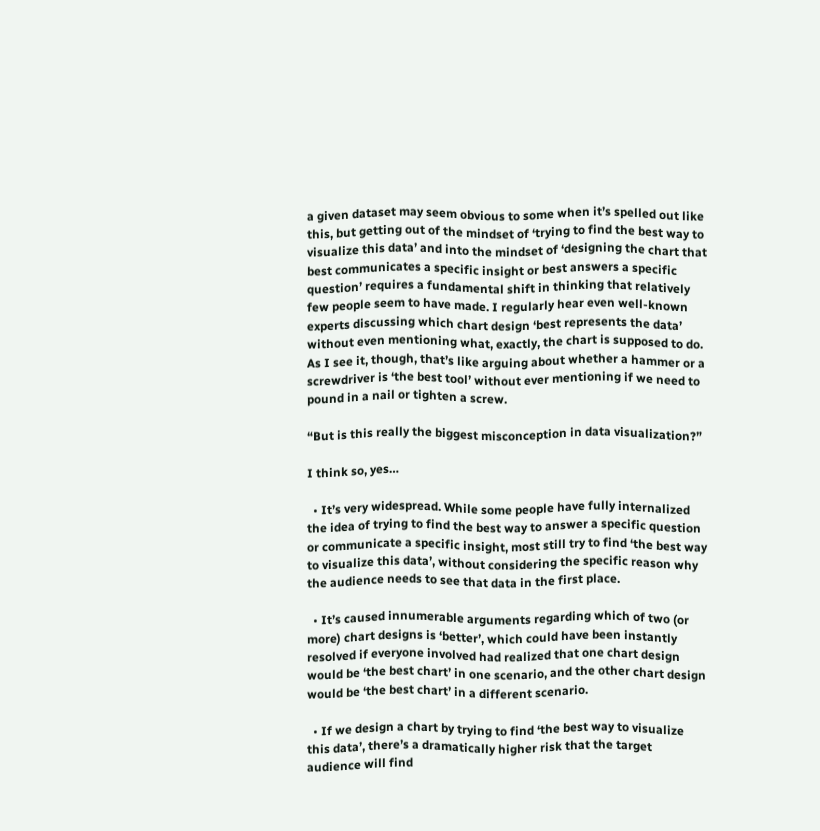a given dataset may seem obvious to some when it’s spelled out like this, but getting out of the mindset of ‘trying to find the best way to visualize this data’ and into the mindset of ‘designing the chart that best communicates a specific insight or best answers a specific question’ requires a fundamental shift in thinking that relatively few people seem to have made. I regularly hear even well-known experts discussing which chart design ‘best represents the data’ without even mentioning what, exactly, the chart is supposed to do. As I see it, though, that’s like arguing about whether a hammer or a screwdriver is ‘the best tool’ without ever mentioning if we need to pound in a nail or tighten a screw.

“But is this really the biggest misconception in data visualization?”

I think so, yes…

  • It’s very widespread. While some people have fully internalized the idea of trying to find the best way to answer a specific question or communicate a specific insight, most still try to find ‘the best way to visualize this data’, without considering the specific reason why the audience needs to see that data in the first place.

  • It’s caused innumerable arguments regarding which of two (or more) chart designs is ‘better’, which could have been instantly resolved if everyone involved had realized that one chart design would be ‘the best chart’ in one scenario, and the other chart design would be ‘the best chart’ in a different scenario.

  • If we design a chart by trying to find ‘the best way to visualize this data’, there’s a dramatically higher risk that the target audience will find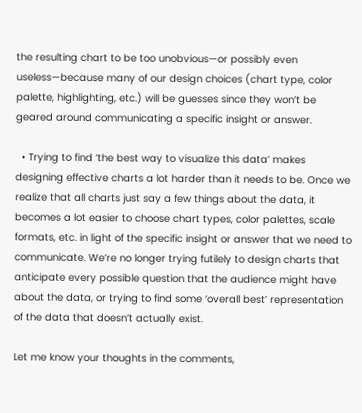the resulting chart to be too unobvious—or possibly even useless—because many of our design choices (chart type, color palette, highlighting, etc.) will be guesses since they won’t be geared around communicating a specific insight or answer.

  • Trying to find ‘the best way to visualize this data’ makes designing effective charts a lot harder than it needs to be. Once we realize that all charts just say a few things about the data, it becomes a lot easier to choose chart types, color palettes, scale formats, etc. in light of the specific insight or answer that we need to communicate. We’re no longer trying futilely to design charts that anticipate every possible question that the audience might have about the data, or trying to find some ‘overall best’ representation of the data that doesn’t actually exist.

Let me know your thoughts in the comments,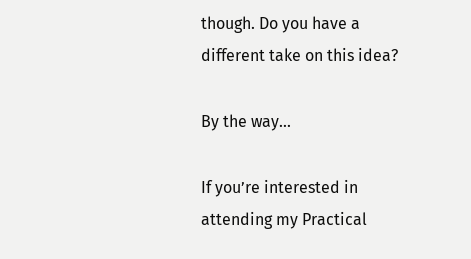though. Do you have a different take on this idea?

By the way...

If you’re interested in attending my Practical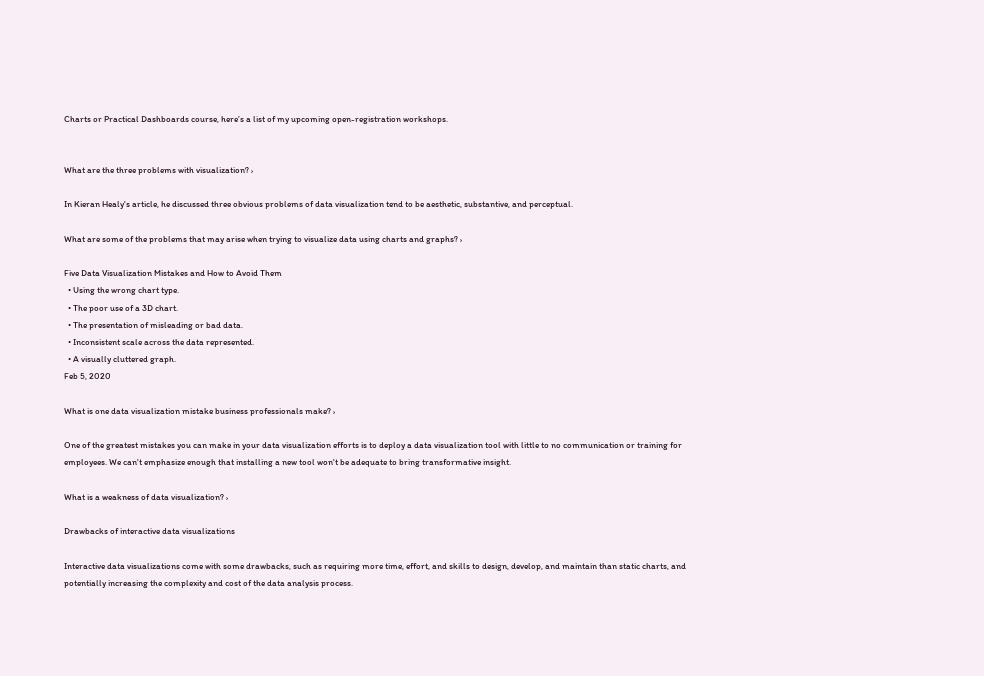Charts or Practical Dashboards course, here’s a list of my upcoming open-registration workshops.


What are the three problems with visualization? ›

In Kieran Healy's article, he discussed three obvious problems of data visualization tend to be aesthetic, substantive, and perceptual.

What are some of the problems that may arise when trying to visualize data using charts and graphs? ›

Five Data Visualization Mistakes and How to Avoid Them
  • Using the wrong chart type.
  • The poor use of a 3D chart.
  • The presentation of misleading or bad data.
  • Inconsistent scale across the data represented.
  • A visually cluttered graph.
Feb 5, 2020

What is one data visualization mistake business professionals make? ›

One of the greatest mistakes you can make in your data visualization efforts is to deploy a data visualization tool with little to no communication or training for employees. We can't emphasize enough that installing a new tool won't be adequate to bring transformative insight.

What is a weakness of data visualization? ›

Drawbacks of interactive data visualizations

Interactive data visualizations come with some drawbacks, such as requiring more time, effort, and skills to design, develop, and maintain than static charts, and potentially increasing the complexity and cost of the data analysis process.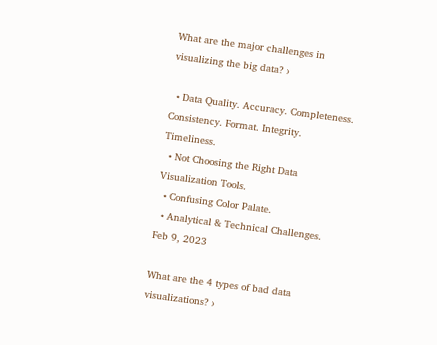What are the major challenges in visualizing the big data? ›

  • Data Quality. Accuracy. Completeness. Consistency. Format. Integrity. Timeliness.
  • Not Choosing the Right Data Visualization Tools.
  • Confusing Color Palate.
  • Analytical & Technical Challenges.
Feb 9, 2023

What are the 4 types of bad data visualizations? ›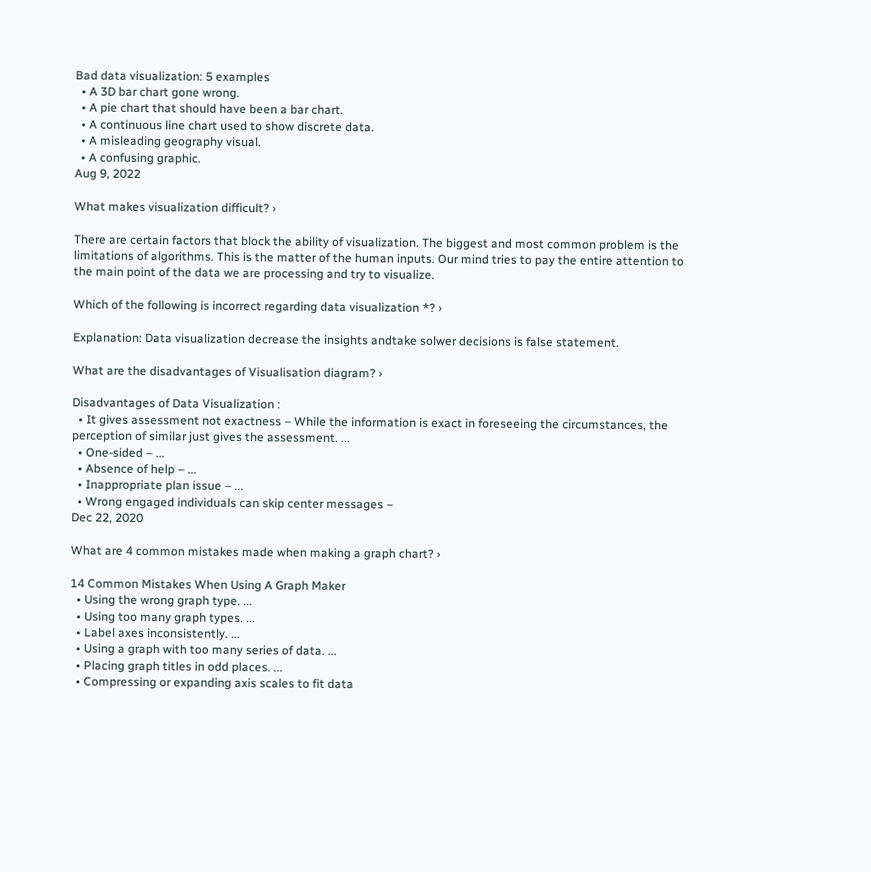Bad data visualization: 5 examples
  • A 3D bar chart gone wrong.
  • A pie chart that should have been a bar chart.
  • A continuous line chart used to show discrete data.
  • A misleading geography visual.
  • A confusing graphic.
Aug 9, 2022

What makes visualization difficult? ›

There are certain factors that block the ability of visualization. The biggest and most common problem is the limitations of algorithms. This is the matter of the human inputs. Our mind tries to pay the entire attention to the main point of the data we are processing and try to visualize.

Which of the following is incorrect regarding data visualization *? ›

Explanation: Data visualization decrease the insights andtake solwer decisions is false statement.

What are the disadvantages of Visualisation diagram? ›

Disadvantages of Data Visualization :
  • It gives assessment not exactness – While the information is exact in foreseeing the circumstances, the perception of similar just gives the assessment. ...
  • One-sided – ...
  • Absence of help – ...
  • Inappropriate plan issue – ...
  • Wrong engaged individuals can skip center messages –
Dec 22, 2020

What are 4 common mistakes made when making a graph chart? ›

14 Common Mistakes When Using A Graph Maker
  • Using the wrong graph type. ...
  • Using too many graph types. ...
  • Label axes inconsistently. ...
  • Using a graph with too many series of data. ...
  • Placing graph titles in odd places. ...
  • Compressing or expanding axis scales to fit data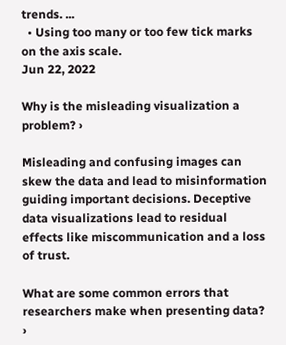trends. ...
  • Using too many or too few tick marks on the axis scale.
Jun 22, 2022

Why is the misleading visualization a problem? ›

Misleading and confusing images can skew the data and lead to misinformation guiding important decisions. Deceptive data visualizations lead to residual effects like miscommunication and a loss of trust.

What are some common errors that researchers make when presenting data? ›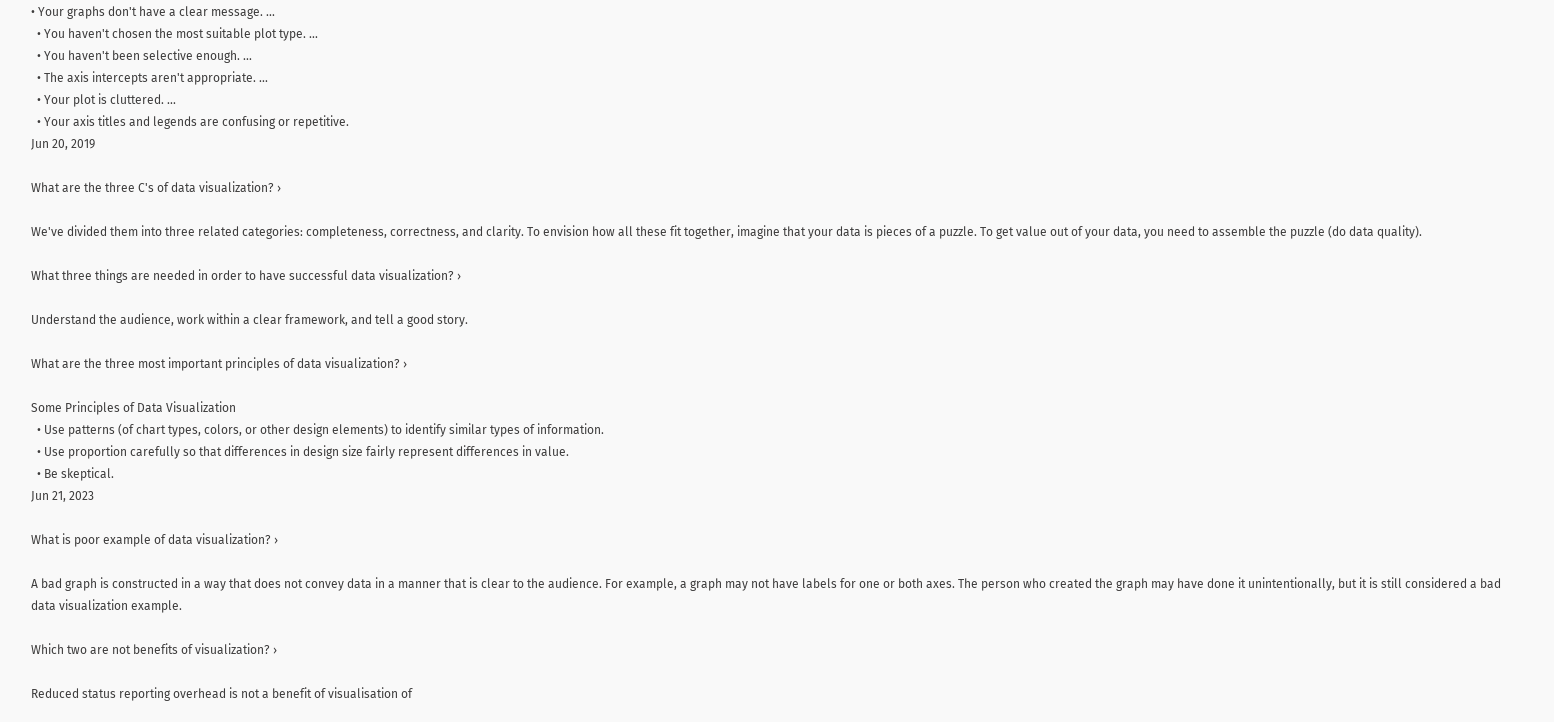• Your graphs don't have a clear message. ...
  • You haven't chosen the most suitable plot type. ...
  • You haven't been selective enough. ...
  • The axis intercepts aren't appropriate. ...
  • Your plot is cluttered. ...
  • Your axis titles and legends are confusing or repetitive.
Jun 20, 2019

What are the three C's of data visualization? ›

We've divided them into three related categories: completeness, correctness, and clarity. To envision how all these fit together, imagine that your data is pieces of a puzzle. To get value out of your data, you need to assemble the puzzle (do data quality).

What three things are needed in order to have successful data visualization? ›

Understand the audience, work within a clear framework, and tell a good story.

What are the three most important principles of data visualization? ›

Some Principles of Data Visualization
  • Use patterns (of chart types, colors, or other design elements) to identify similar types of information.
  • Use proportion carefully so that differences in design size fairly represent differences in value.
  • Be skeptical.
Jun 21, 2023

What is poor example of data visualization? ›

A bad graph is constructed in a way that does not convey data in a manner that is clear to the audience. For example, a graph may not have labels for one or both axes. The person who created the graph may have done it unintentionally, but it is still considered a bad data visualization example.

Which two are not benefits of visualization? ›

Reduced status reporting overhead is not a benefit of visualisation of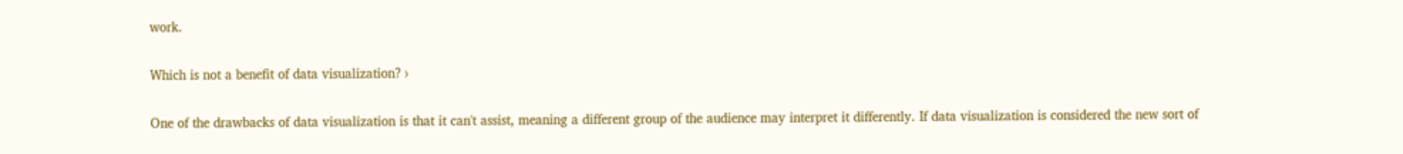work.

Which is not a benefit of data visualization? ›

One of the drawbacks of data visualization is that it can't assist, meaning a different group of the audience may interpret it differently. If data visualization is considered the new sort of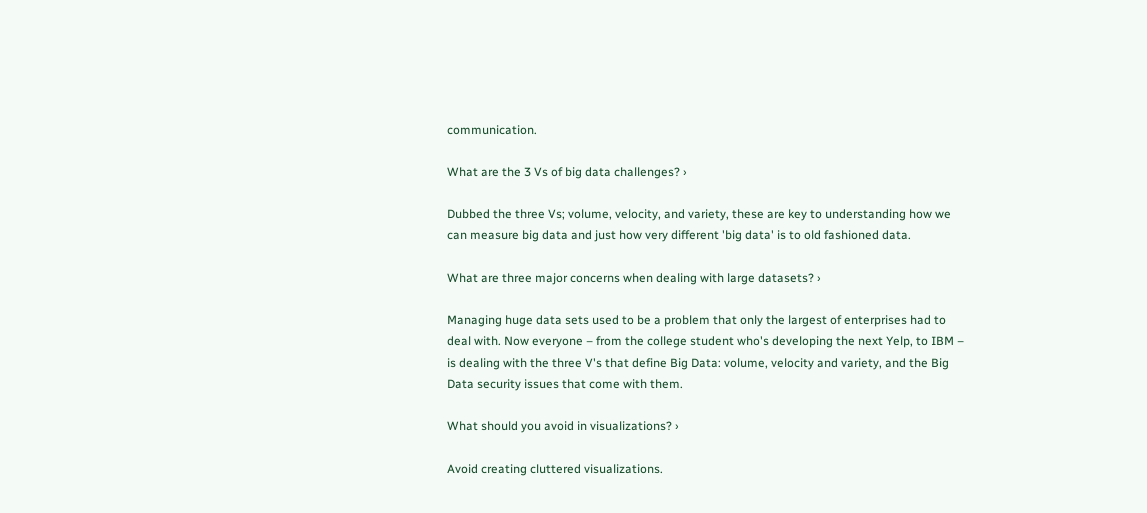communication.

What are the 3 Vs of big data challenges? ›

Dubbed the three Vs; volume, velocity, and variety, these are key to understanding how we can measure big data and just how very different 'big data' is to old fashioned data.

What are three major concerns when dealing with large datasets? ›

Managing huge data sets used to be a problem that only the largest of enterprises had to deal with. Now everyone – from the college student who's developing the next Yelp, to IBM – is dealing with the three V's that define Big Data: volume, velocity and variety, and the Big Data security issues that come with them.

What should you avoid in visualizations? ›

Avoid creating cluttered visualizations.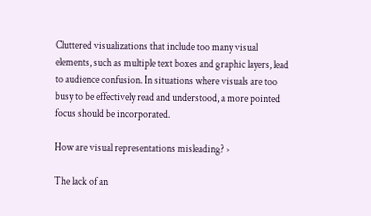Cluttered visualizations that include too many visual elements, such as multiple text boxes and graphic layers, lead to audience confusion. In situations where visuals are too busy to be effectively read and understood, a more pointed focus should be incorporated.

How are visual representations misleading? ›

The lack of an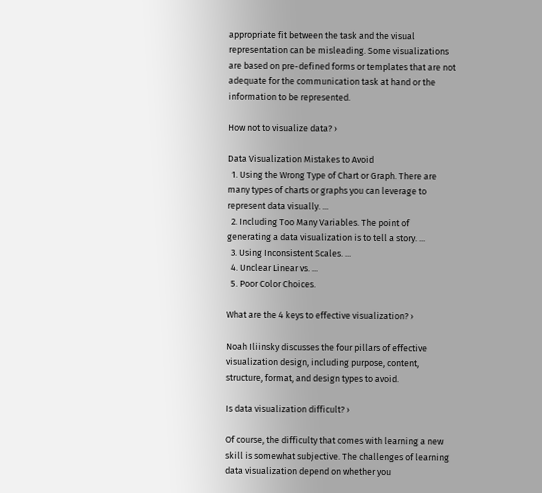appropriate fit between the task and the visual representation can be misleading. Some visualizations are based on pre-defined forms or templates that are not adequate for the communication task at hand or the information to be represented.

How not to visualize data? ›

Data Visualization Mistakes to Avoid
  1. Using the Wrong Type of Chart or Graph. There are many types of charts or graphs you can leverage to represent data visually. ...
  2. Including Too Many Variables. The point of generating a data visualization is to tell a story. ...
  3. Using Inconsistent Scales. ...
  4. Unclear Linear vs. ...
  5. Poor Color Choices.

What are the 4 keys to effective visualization? ›

Noah Iliinsky discusses the four pillars of effective visualization design, including purpose, content, structure, format, and design types to avoid.

Is data visualization difficult? ›

Of course, the difficulty that comes with learning a new skill is somewhat subjective. The challenges of learning data visualization depend on whether you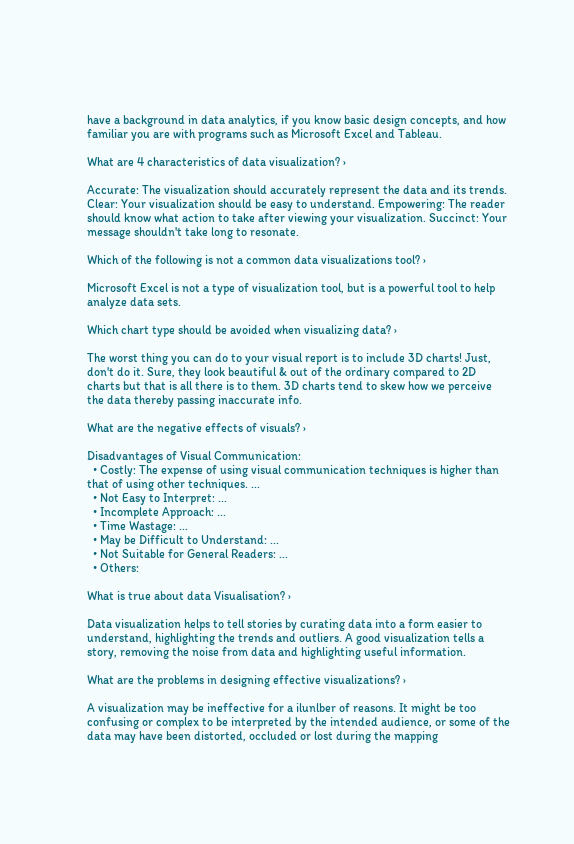have a background in data analytics, if you know basic design concepts, and how familiar you are with programs such as Microsoft Excel and Tableau.

What are 4 characteristics of data visualization? ›

Accurate: The visualization should accurately represent the data and its trends. Clear: Your visualization should be easy to understand. Empowering: The reader should know what action to take after viewing your visualization. Succinct: Your message shouldn't take long to resonate.

Which of the following is not a common data visualizations tool? ›

Microsoft Excel is not a type of visualization tool, but is a powerful tool to help analyze data sets.

Which chart type should be avoided when visualizing data? ›

The worst thing you can do to your visual report is to include 3D charts! Just, don't do it. Sure, they look beautiful & out of the ordinary compared to 2D charts but that is all there is to them. 3D charts tend to skew how we perceive the data thereby passing inaccurate info.

What are the negative effects of visuals? ›

Disadvantages of Visual Communication:
  • Costly: The expense of using visual communication techniques is higher than that of using other techniques. ...
  • Not Easy to Interpret: ...
  • Incomplete Approach: ...
  • Time Wastage: ...
  • May be Difficult to Understand: ...
  • Not Suitable for General Readers: ...
  • Others:

What is true about data Visualisation? ›

Data visualization helps to tell stories by curating data into a form easier to understand, highlighting the trends and outliers. A good visualization tells a story, removing the noise from data and highlighting useful information.

What are the problems in designing effective visualizations? ›

A visualization may be ineffective for a ilunlber of reasons. It might be too confusing or complex to be interpreted by the intended audience, or some of the data may have been distorted, occluded or lost during the mapping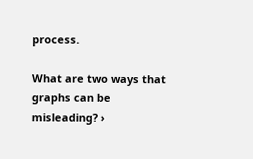process.

What are two ways that graphs can be misleading? ›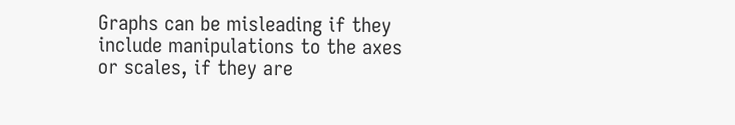Graphs can be misleading if they include manipulations to the axes or scales, if they are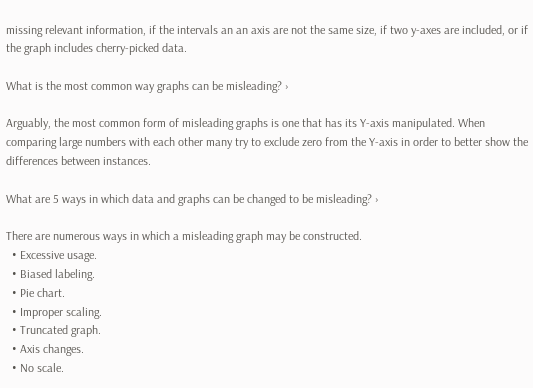missing relevant information, if the intervals an an axis are not the same size, if two y-axes are included, or if the graph includes cherry-picked data.

What is the most common way graphs can be misleading? ›

Arguably, the most common form of misleading graphs is one that has its Y-axis manipulated. When comparing large numbers with each other many try to exclude zero from the Y-axis in order to better show the differences between instances.

What are 5 ways in which data and graphs can be changed to be misleading? ›

There are numerous ways in which a misleading graph may be constructed.
  • Excessive usage.
  • Biased labeling.
  • Pie chart.
  • Improper scaling.
  • Truncated graph.
  • Axis changes.
  • No scale.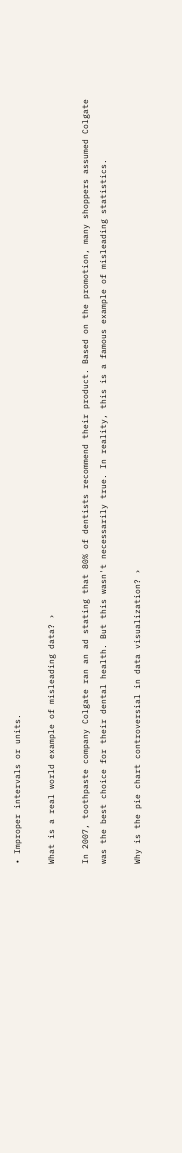• Improper intervals or units.

What is a real world example of misleading data? ›

In 2007, toothpaste company Colgate ran an ad stating that 80% of dentists recommend their product. Based on the promotion, many shoppers assumed Colgate was the best choice for their dental health. But this wasn't necessarily true. In reality, this is a famous example of misleading statistics.

Why is the pie chart controversial in data visualization? ›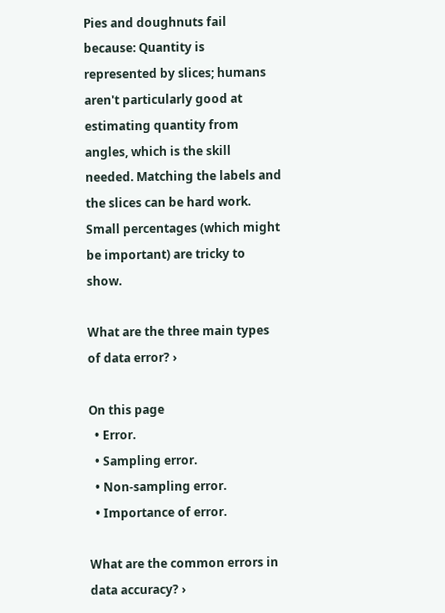Pies and doughnuts fail because: Quantity is represented by slices; humans aren't particularly good at estimating quantity from angles, which is the skill needed. Matching the labels and the slices can be hard work. Small percentages (which might be important) are tricky to show.

What are the three main types of data error? ›

On this page
  • Error.
  • Sampling error.
  • Non-sampling error.
  • Importance of error.

What are the common errors in data accuracy? ›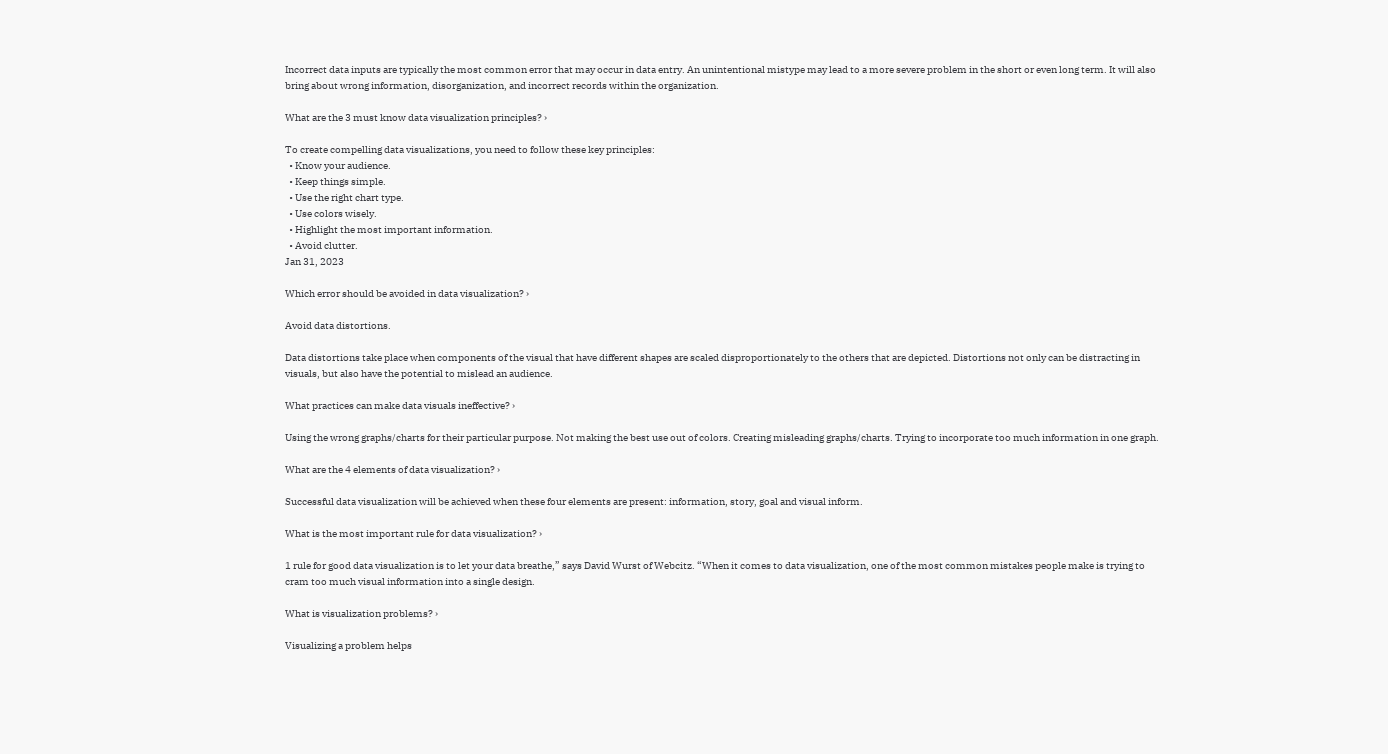Incorrect data inputs are typically the most common error that may occur in data entry. An unintentional mistype may lead to a more severe problem in the short or even long term. It will also bring about wrong information, disorganization, and incorrect records within the organization.

What are the 3 must know data visualization principles? ›

To create compelling data visualizations, you need to follow these key principles:
  • Know your audience.
  • Keep things simple.
  • Use the right chart type.
  • Use colors wisely.
  • Highlight the most important information.
  • Avoid clutter.
Jan 31, 2023

Which error should be avoided in data visualization? ›

Avoid data distortions.

Data distortions take place when components of the visual that have different shapes are scaled disproportionately to the others that are depicted. Distortions not only can be distracting in visuals, but also have the potential to mislead an audience.

What practices can make data visuals ineffective? ›

Using the wrong graphs/charts for their particular purpose. Not making the best use out of colors. Creating misleading graphs/charts. Trying to incorporate too much information in one graph.

What are the 4 elements of data visualization? ›

Successful data visualization will be achieved when these four elements are present: information, story, goal and visual inform.

What is the most important rule for data visualization? ›

1 rule for good data visualization is to let your data breathe,” says David Wurst of Webcitz. “When it comes to data visualization, one of the most common mistakes people make is trying to cram too much visual information into a single design.

What is visualization problems? ›

Visualizing a problem helps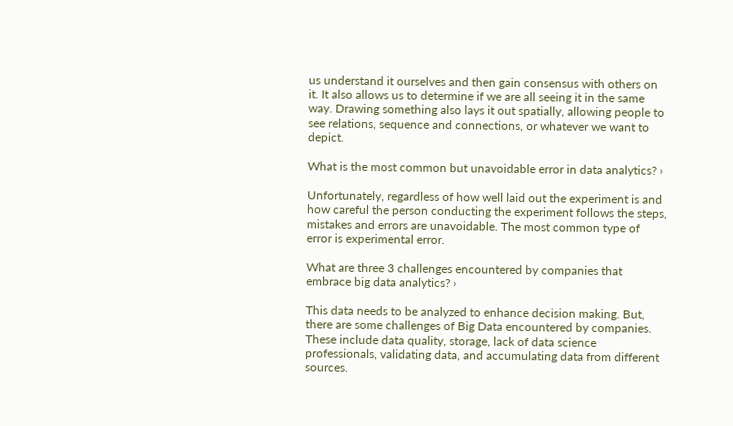us understand it ourselves and then gain consensus with others on it. It also allows us to determine if we are all seeing it in the same way. Drawing something also lays it out spatially, allowing people to see relations, sequence and connections, or whatever we want to depict.

What is the most common but unavoidable error in data analytics? ›

Unfortunately, regardless of how well laid out the experiment is and how careful the person conducting the experiment follows the steps, mistakes and errors are unavoidable. The most common type of error is experimental error.

What are three 3 challenges encountered by companies that embrace big data analytics? ›

This data needs to be analyzed to enhance decision making. But, there are some challenges of Big Data encountered by companies. These include data quality, storage, lack of data science professionals, validating data, and accumulating data from different sources.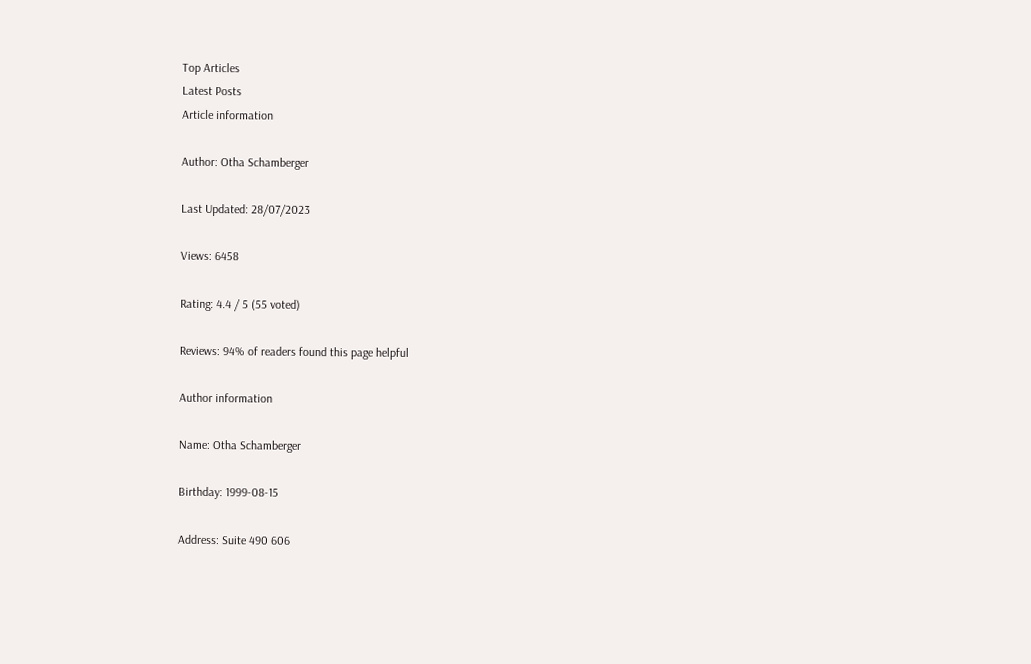Top Articles
Latest Posts
Article information

Author: Otha Schamberger

Last Updated: 28/07/2023

Views: 6458

Rating: 4.4 / 5 (55 voted)

Reviews: 94% of readers found this page helpful

Author information

Name: Otha Schamberger

Birthday: 1999-08-15

Address: Suite 490 606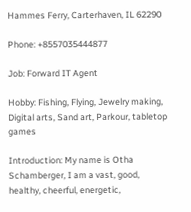Hammes Ferry, Carterhaven, IL 62290

Phone: +8557035444877

Job: Forward IT Agent

Hobby: Fishing, Flying, Jewelry making, Digital arts, Sand art, Parkour, tabletop games

Introduction: My name is Otha Schamberger, I am a vast, good, healthy, cheerful, energetic,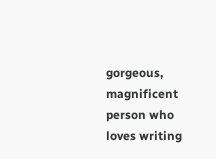gorgeous, magnificent person who loves writing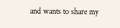and wants to share my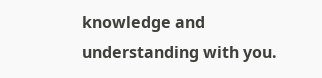knowledge and understanding with you.